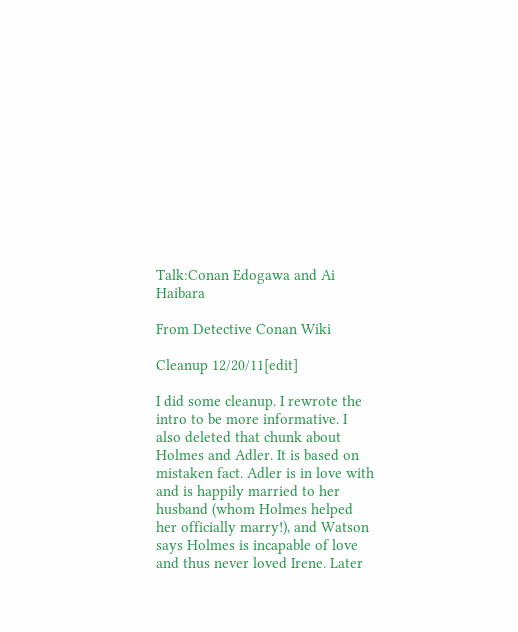Talk:Conan Edogawa and Ai Haibara

From Detective Conan Wiki

Cleanup 12/20/11[edit]

I did some cleanup. I rewrote the intro to be more informative. I also deleted that chunk about Holmes and Adler. It is based on mistaken fact. Adler is in love with and is happily married to her husband (whom Holmes helped her officially marry!), and Watson says Holmes is incapable of love and thus never loved Irene. Later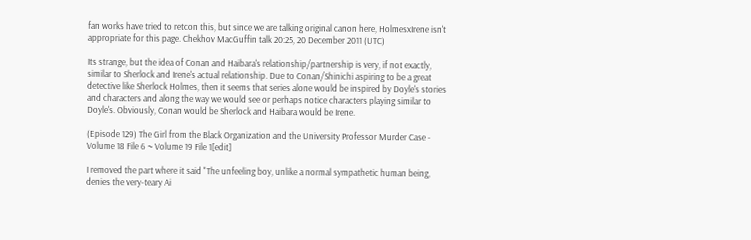fan works have tried to retcon this, but since we are talking original canon here, HolmesxIrene isn't appropriate for this page. Chekhov MacGuffin talk 20:25, 20 December 2011 (UTC)

Its strange, but the idea of Conan and Haibara's relationship/partnership is very, if not exactly, similar to Sherlock and Irene's actual relationship. Due to Conan/Shinichi aspiring to be a great detective like Sherlock Holmes, then it seems that series alone would be inspired by Doyle's stories and characters and along the way we would see or perhaps notice characters playing similar to Doyle's. Obviously, Conan would be Sherlock and Haibara would be Irene.

(Episode 129) The Girl from the Black Organization and the University Professor Murder Case - Volume 18 File 6 ~ Volume 19 File 1[edit]

I removed the part where it said "The unfeeling boy, unlike a normal sympathetic human being, denies the very-teary Ai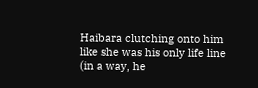Haibara clutching onto him like she was his only life line (in a way, he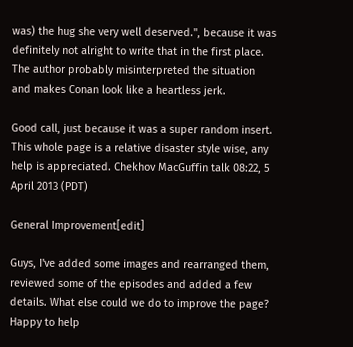was) the hug she very well deserved.", because it was definitely not alright to write that in the first place. The author probably misinterpreted the situation and makes Conan look like a heartless jerk.

Good call, just because it was a super random insert. This whole page is a relative disaster style wise, any help is appreciated. Chekhov MacGuffin talk 08:22, 5 April 2013 (PDT)

General Improvement[edit]

Guys, I've added some images and rearranged them, reviewed some of the episodes and added a few details. What else could we do to improve the page? Happy to help